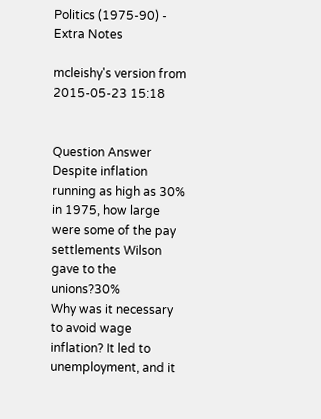Politics (1975-90) - Extra Notes

mcleishy's version from 2015-05-23 15:18


Question Answer
Despite inflation running as high as 30% in 1975, how large were some of the pay settlements Wilson gave to the unions?30%
Why was it necessary to avoid wage inflation? It led to unemployment, and it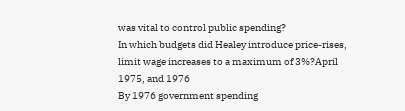was vital to control public spending?
In which budgets did Healey introduce price-rises, limit wage increases to a maximum of 3%?April 1975, and 1976
By 1976 government spending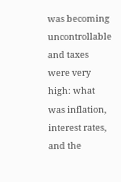was becoming uncontrollable and taxes were very high: what was inflation, interest rates, and the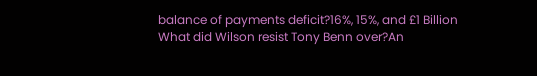balance of payments deficit?16%, 15%, and £1 Billion
What did Wilson resist Tony Benn over?An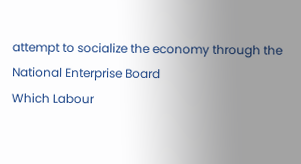attempt to socialize the economy through the National Enterprise Board
Which Labour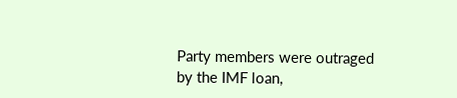Party members were outraged by the IMF loan,